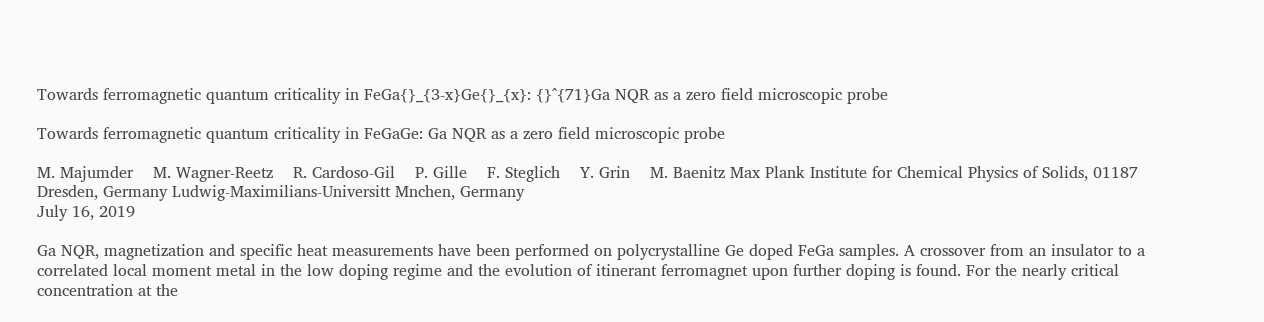Towards ferromagnetic quantum criticality in FeGa{}_{3-x}Ge{}_{x}: {}^{71}Ga NQR as a zero field microscopic probe

Towards ferromagnetic quantum criticality in FeGaGe: Ga NQR as a zero field microscopic probe

M. Majumder    M. Wagner-Reetz    R. Cardoso-Gil    P. Gille    F. Steglich    Y. Grin    M. Baenitz Max Plank Institute for Chemical Physics of Solids, 01187 Dresden, Germany Ludwig-Maximilians-Universitt Mnchen, Germany
July 16, 2019

Ga NQR, magnetization and specific heat measurements have been performed on polycrystalline Ge doped FeGa samples. A crossover from an insulator to a correlated local moment metal in the low doping regime and the evolution of itinerant ferromagnet upon further doping is found. For the nearly critical concentration at the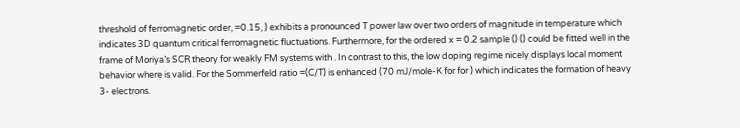threshold of ferromagnetic order, =0.15, ) exhibits a pronounced T power law over two orders of magnitude in temperature which indicates 3D quantum critical ferromagnetic fluctuations. Furthermore, for the ordered x = 0.2 sample () () could be fitted well in the frame of Moriya’s SCR theory for weakly FM systems with . In contrast to this, the low doping regime nicely displays local moment behavior where is valid. For the Sommerfeld ratio =(C/T) is enhanced (70 mJ/mole-K for for ) which indicates the formation of heavy 3- electrons.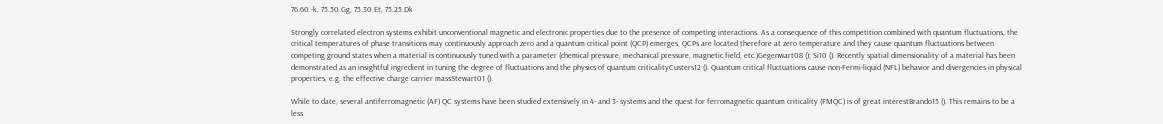76.60.-k, 75.50.Gg, 75.30.Et, 75.25.Dk

Strongly correlated electron systems exhibit unconventional magnetic and electronic properties due to the presence of competing interactions. As a consequence of this competition combined with quantum fluctuations, the critical temperatures of phase transitions may continuously approach zero and a quantum critical point (QCP) emerges. QCPs are located therefore at zero temperature and they cause quantum fluctuations between competing ground states when a material is continuously tuned with a parameter (chemical pressure, mechanical pressure, magnetic field, etc.)Gegenwart08 (); Si10 (). Recently spatial dimensionality of a material has been demonstrated as an insightful ingredient in tuning the degree of fluctuations and the physics of quantum criticalityCusters12 (). Quantum critical fluctuations cause non-Fermi-liquid (NFL) behavior and divergencies in physical properties, e.g. the effective charge carrier massStewart01 ().

While to date, several antiferromagnetic (AF) QC systems have been studied extensively in 4- and 3- systems and the quest for ferromagnetic quantum criticality (FMQC) is of great interestBrando15 (). This remains to be a less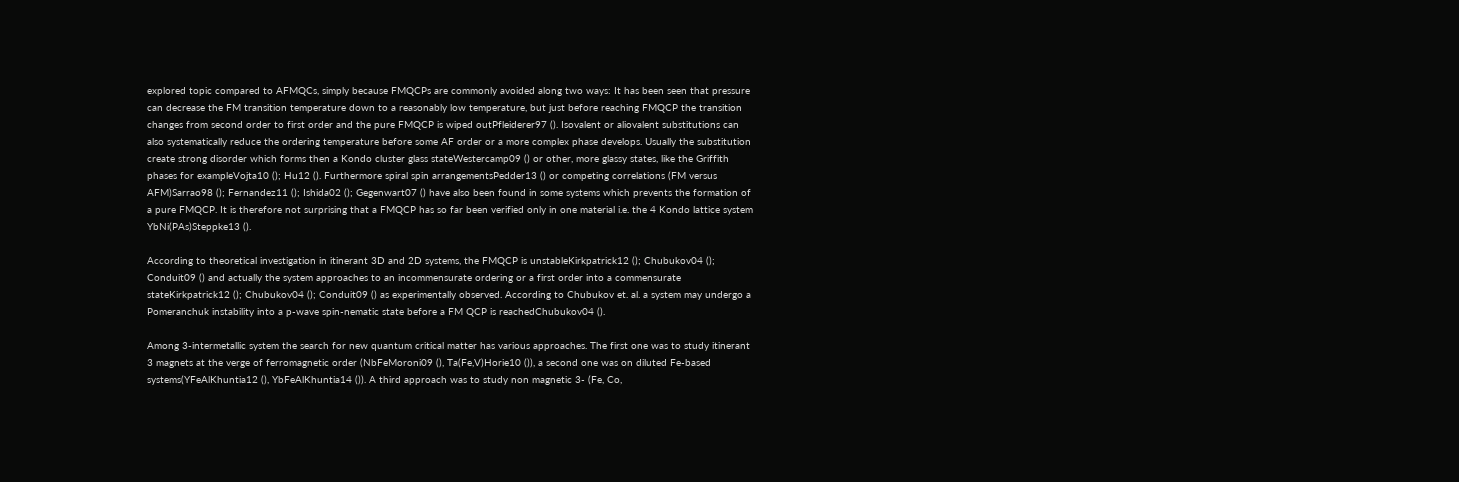explored topic compared to AFMQCs, simply because FMQCPs are commonly avoided along two ways: It has been seen that pressure can decrease the FM transition temperature down to a reasonably low temperature, but just before reaching FMQCP the transition changes from second order to first order and the pure FMQCP is wiped outPfleiderer97 (). Isovalent or aliovalent substitutions can also systematically reduce the ordering temperature before some AF order or a more complex phase develops. Usually the substitution create strong disorder which forms then a Kondo cluster glass stateWestercamp09 () or other, more glassy states, like the Griffith phases for exampleVojta10 (); Hu12 (). Furthermore spiral spin arrangementsPedder13 () or competing correlations (FM versus AFM)Sarrao98 (); Fernandez11 (); Ishida02 (); Gegenwart07 () have also been found in some systems which prevents the formation of a pure FMQCP. It is therefore not surprising that a FMQCP has so far been verified only in one material i.e. the 4 Kondo lattice system YbNi(PAs)Steppke13 ().

According to theoretical investigation in itinerant 3D and 2D systems, the FMQCP is unstableKirkpatrick12 (); Chubukov04 (); Conduit09 () and actually the system approaches to an incommensurate ordering or a first order into a commensurate stateKirkpatrick12 (); Chubukov04 (); Conduit09 () as experimentally observed. According to Chubukov et. al. a system may undergo a Pomeranchuk instability into a p-wave spin-nematic state before a FM QCP is reachedChubukov04 ().

Among 3-intermetallic system the search for new quantum critical matter has various approaches. The first one was to study itinerant 3 magnets at the verge of ferromagnetic order (NbFeMoroni09 (), Ta(Fe,V)Horie10 ()), a second one was on diluted Fe-based systems(YFeAlKhuntia12 (), YbFeAlKhuntia14 ()). A third approach was to study non magnetic 3- (Fe, Co,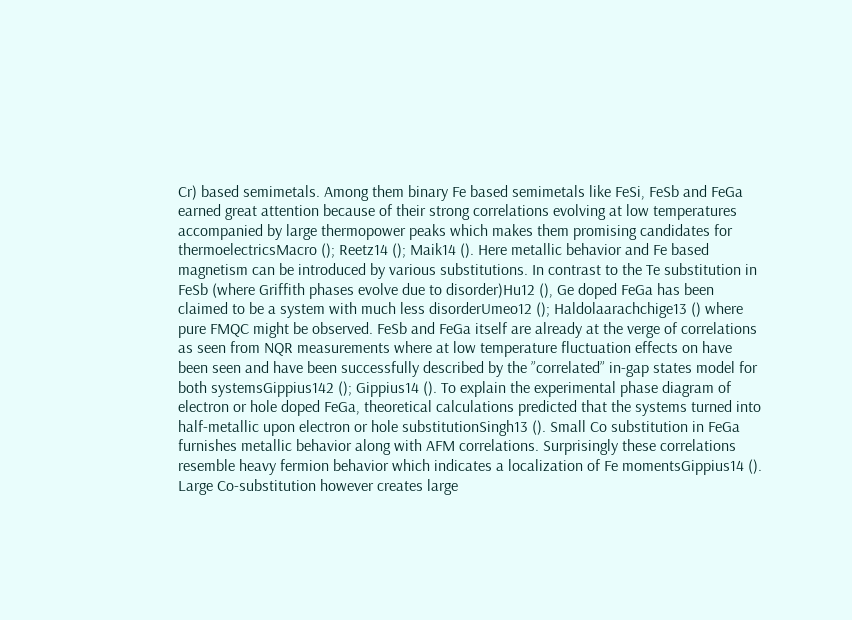Cr) based semimetals. Among them binary Fe based semimetals like FeSi, FeSb and FeGa earned great attention because of their strong correlations evolving at low temperatures accompanied by large thermopower peaks which makes them promising candidates for thermoelectricsMacro (); Reetz14 (); Maik14 (). Here metallic behavior and Fe based magnetism can be introduced by various substitutions. In contrast to the Te substitution in FeSb (where Griffith phases evolve due to disorder)Hu12 (), Ge doped FeGa has been claimed to be a system with much less disorderUmeo12 (); Haldolaarachchige13 () where pure FMQC might be observed. FeSb and FeGa itself are already at the verge of correlations as seen from NQR measurements where at low temperature fluctuation effects on have been seen and have been successfully described by the ”correlated” in-gap states model for both systemsGippius142 (); Gippius14 (). To explain the experimental phase diagram of electron or hole doped FeGa, theoretical calculations predicted that the systems turned into half-metallic upon electron or hole substitutionSingh13 (). Small Co substitution in FeGa furnishes metallic behavior along with AFM correlations. Surprisingly these correlations resemble heavy fermion behavior which indicates a localization of Fe momentsGippius14 (). Large Co-substitution however creates large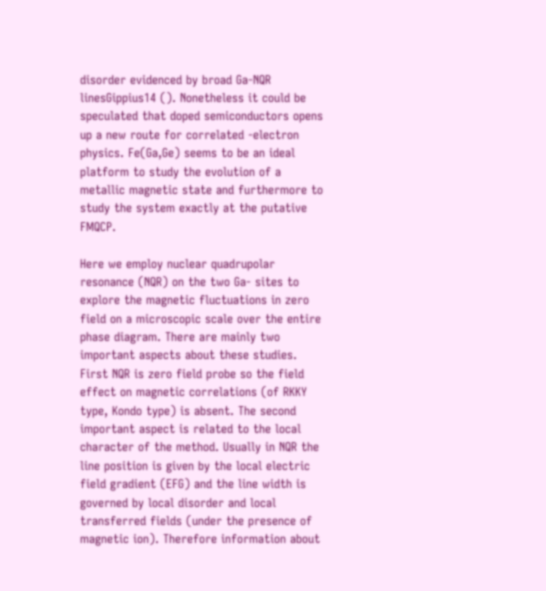disorder evidenced by broad Ga-NQR linesGippius14 (). Nonetheless it could be speculated that doped semiconductors opens up a new route for correlated -electron physics. Fe(Ga,Ge) seems to be an ideal platform to study the evolution of a metallic magnetic state and furthermore to study the system exactly at the putative FMQCP.

Here we employ nuclear quadrupolar resonance (NQR) on the two Ga- sites to explore the magnetic fluctuations in zero field on a microscopic scale over the entire phase diagram. There are mainly two important aspects about these studies. First NQR is zero field probe so the field effect on magnetic correlations (of RKKY type, Kondo type) is absent. The second important aspect is related to the local character of the method. Usually in NQR the line position is given by the local electric field gradient (EFG) and the line width is governed by local disorder and local transferred fields (under the presence of magnetic ion). Therefore information about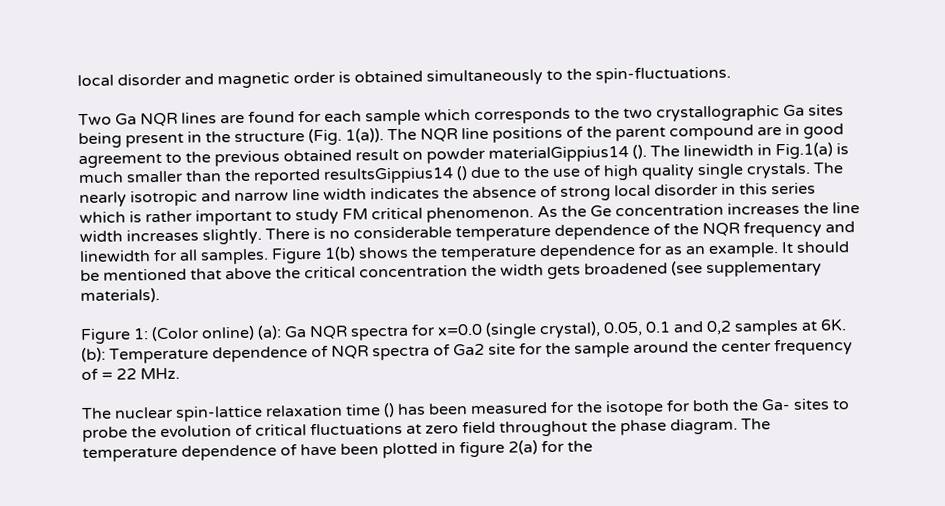local disorder and magnetic order is obtained simultaneously to the spin-fluctuations.

Two Ga NQR lines are found for each sample which corresponds to the two crystallographic Ga sites being present in the structure (Fig. 1(a)). The NQR line positions of the parent compound are in good agreement to the previous obtained result on powder materialGippius14 (). The linewidth in Fig.1(a) is much smaller than the reported resultsGippius14 () due to the use of high quality single crystals. The nearly isotropic and narrow line width indicates the absence of strong local disorder in this series which is rather important to study FM critical phenomenon. As the Ge concentration increases the line width increases slightly. There is no considerable temperature dependence of the NQR frequency and linewidth for all samples. Figure 1(b) shows the temperature dependence for as an example. It should be mentioned that above the critical concentration the width gets broadened (see supplementary materials).

Figure 1: (Color online) (a): Ga NQR spectra for x=0.0 (single crystal), 0.05, 0.1 and 0,2 samples at 6K. (b): Temperature dependence of NQR spectra of Ga2 site for the sample around the center frequency of = 22 MHz.

The nuclear spin-lattice relaxation time () has been measured for the isotope for both the Ga- sites to probe the evolution of critical fluctuations at zero field throughout the phase diagram. The temperature dependence of have been plotted in figure 2(a) for the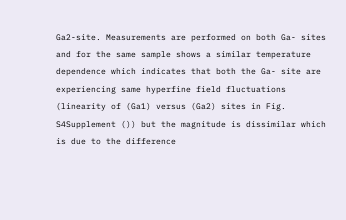Ga2-site. Measurements are performed on both Ga- sites and for the same sample shows a similar temperature dependence which indicates that both the Ga- site are experiencing same hyperfine field fluctuations (linearity of (Ga1) versus (Ga2) sites in Fig. S4Supplement ()) but the magnitude is dissimilar which is due to the difference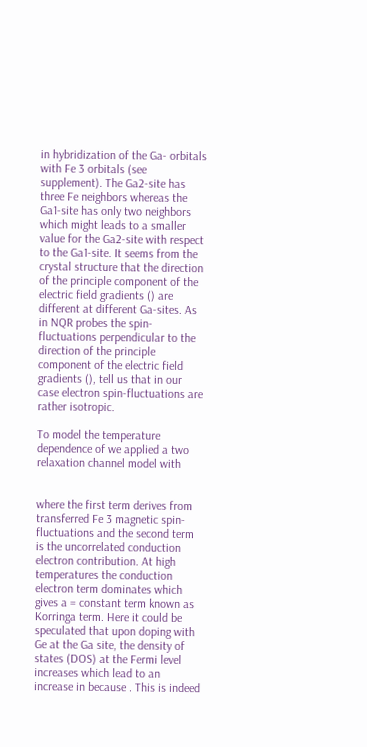in hybridization of the Ga- orbitals with Fe 3 orbitals (see supplement). The Ga2-site has three Fe neighbors whereas the Ga1-site has only two neighbors which might leads to a smaller value for the Ga2-site with respect to the Ga1-site. It seems from the crystal structure that the direction of the principle component of the electric field gradients () are different at different Ga-sites. As in NQR probes the spin-fluctuations perpendicular to the direction of the principle component of the electric field gradients (), tell us that in our case electron spin-fluctuations are rather isotropic.

To model the temperature dependence of we applied a two relaxation channel model with


where the first term derives from transferred Fe 3 magnetic spin-fluctuations and the second term is the uncorrelated conduction electron contribution. At high temperatures the conduction electron term dominates which gives a = constant term known as Korringa term. Here it could be speculated that upon doping with Ge at the Ga site, the density of states (DOS) at the Fermi level increases which lead to an increase in because . This is indeed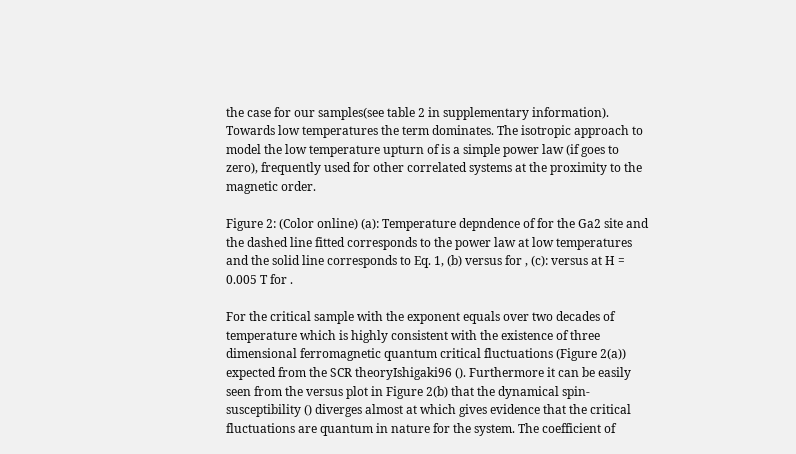the case for our samples(see table 2 in supplementary information). Towards low temperatures the term dominates. The isotropic approach to model the low temperature upturn of is a simple power law (if goes to zero), frequently used for other correlated systems at the proximity to the magnetic order.

Figure 2: (Color online) (a): Temperature depndence of for the Ga2 site and the dashed line fitted corresponds to the power law at low temperatures and the solid line corresponds to Eq. 1, (b) versus for , (c): versus at H = 0.005 T for .

For the critical sample with the exponent equals over two decades of temperature which is highly consistent with the existence of three dimensional ferromagnetic quantum critical fluctuations (Figure 2(a)) expected from the SCR theoryIshigaki96 (). Furthermore it can be easily seen from the versus plot in Figure 2(b) that the dynamical spin-susceptibility () diverges almost at which gives evidence that the critical fluctuations are quantum in nature for the system. The coefficient of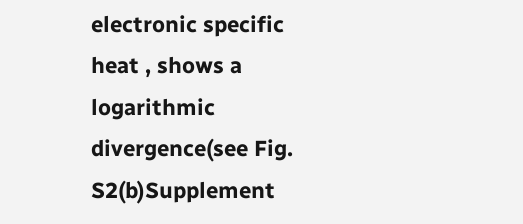electronic specific heat , shows a logarithmic divergence(see Fig. S2(b)Supplement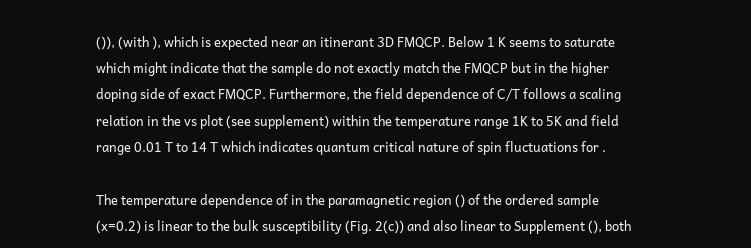()), (with ), which is expected near an itinerant 3D FMQCP. Below 1 K seems to saturate which might indicate that the sample do not exactly match the FMQCP but in the higher doping side of exact FMQCP. Furthermore, the field dependence of C/T follows a scaling relation in the vs plot (see supplement) within the temperature range 1K to 5K and field range 0.01 T to 14 T which indicates quantum critical nature of spin fluctuations for .

The temperature dependence of in the paramagnetic region () of the ordered sample (x=0.2) is linear to the bulk susceptibility (Fig. 2(c)) and also linear to Supplement (), both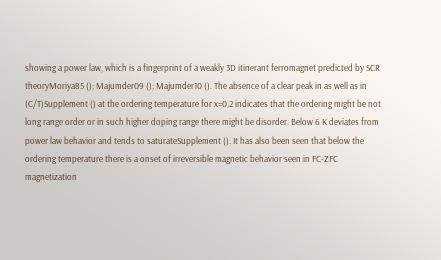showing a power law, which is a fingerprint of a weakly 3D itinerant ferromagnet predicted by SCR theoryMoriya85 (); Majumder09 (); Majumder10 (). The absence of a clear peak in as well as in (C/T)Supplement () at the ordering temperature for x=0.2 indicates that the ordering might be not long range order or in such higher doping range there might be disorder. Below 6 K deviates from power law behavior and tends to saturateSupplement (). It has also been seen that below the ordering temperature there is a onset of irreversible magnetic behavior seen in FC-ZFC magnetization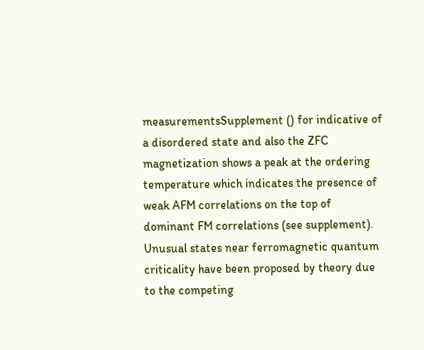measurementsSupplement () for indicative of a disordered state and also the ZFC magnetization shows a peak at the ordering temperature which indicates the presence of weak AFM correlations on the top of dominant FM correlations (see supplement). Unusual states near ferromagnetic quantum criticality have been proposed by theory due to the competing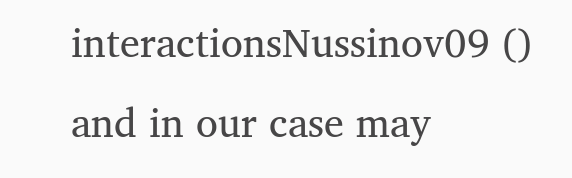interactionsNussinov09 () and in our case may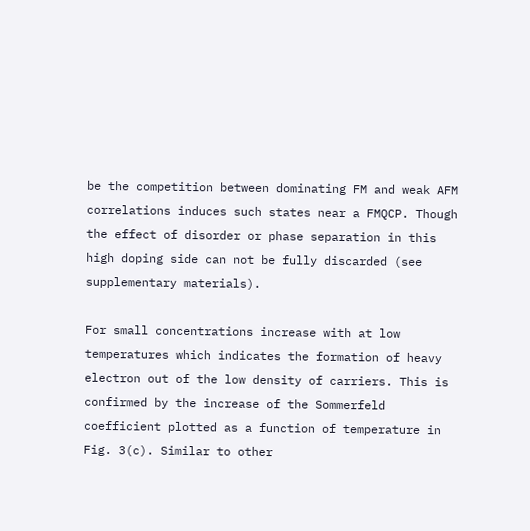be the competition between dominating FM and weak AFM correlations induces such states near a FMQCP. Though the effect of disorder or phase separation in this high doping side can not be fully discarded (see supplementary materials).

For small concentrations increase with at low temperatures which indicates the formation of heavy electron out of the low density of carriers. This is confirmed by the increase of the Sommerfeld coefficient plotted as a function of temperature in Fig. 3(c). Similar to other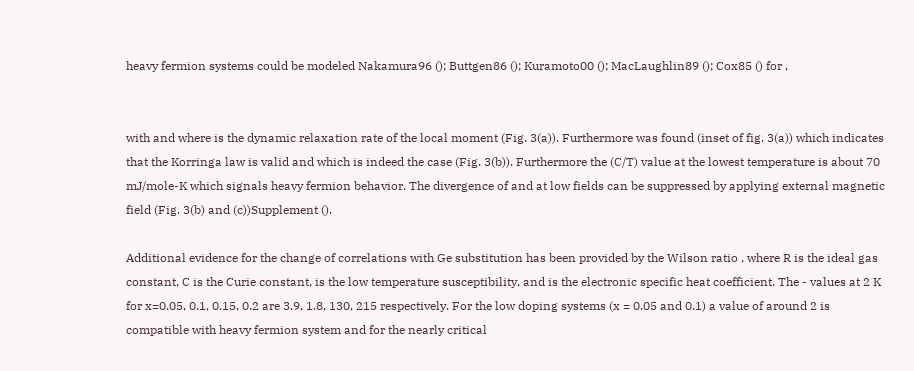heavy fermion systems could be modeled Nakamura96 (); Buttgen86 (); Kuramoto00 (); MacLaughlin89 (); Cox85 () for ,


with and where is the dynamic relaxation rate of the local moment (Fig. 3(a)). Furthermore was found (inset of fig. 3(a)) which indicates that the Korringa law is valid and which is indeed the case (Fig. 3(b)). Furthermore the (C/T) value at the lowest temperature is about 70 mJ/mole-K which signals heavy fermion behavior. The divergence of and at low fields can be suppressed by applying external magnetic field (Fig. 3(b) and (c))Supplement ().

Additional evidence for the change of correlations with Ge substitution has been provided by the Wilson ratio , where R is the ideal gas constant, C is the Curie constant, is the low temperature susceptibility, and is the electronic specific heat coefficient. The - values at 2 K for x=0.05, 0.1, 0.15, 0.2 are 3.9, 1.8, 130, 215 respectively. For the low doping systems (x = 0.05 and 0.1) a value of around 2 is compatible with heavy fermion system and for the nearly critical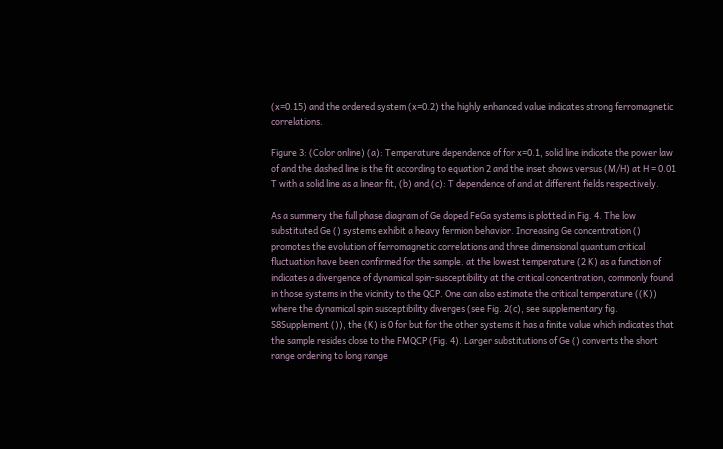(x=0.15) and the ordered system (x=0.2) the highly enhanced value indicates strong ferromagnetic correlations.

Figure 3: (Color online) (a): Temperature dependence of for x=0.1, solid line indicate the power law of and the dashed line is the fit according to equation 2 and the inset shows versus (M/H) at H = 0.01 T with a solid line as a linear fit, (b) and (c): T dependence of and at different fields respectively.

As a summery the full phase diagram of Ge doped FeGa systems is plotted in Fig. 4. The low substituted Ge () systems exhibit a heavy fermion behavior. Increasing Ge concentration () promotes the evolution of ferromagnetic correlations and three dimensional quantum critical fluctuation have been confirmed for the sample. at the lowest temperature (2 K) as a function of indicates a divergence of dynamical spin-susceptibility at the critical concentration, commonly found in those systems in the vicinity to the QCP. One can also estimate the critical temperature ((K)) where the dynamical spin susceptibility diverges (see Fig. 2(c), see supplementary fig. S8Supplement ()), the (K) is 0 for but for the other systems it has a finite value which indicates that the sample resides close to the FMQCP (Fig. 4). Larger substitutions of Ge () converts the short range ordering to long range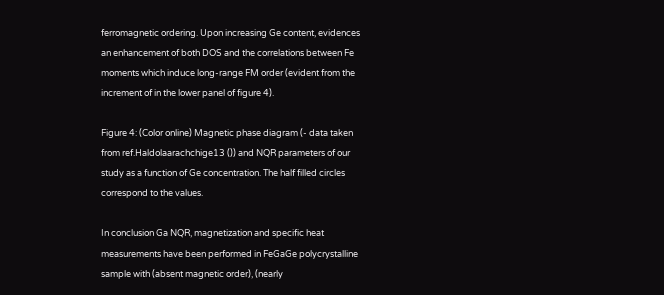ferromagnetic ordering. Upon increasing Ge content, evidences an enhancement of both DOS and the correlations between Fe moments which induce long-range FM order (evident from the increment of in the lower panel of figure 4).

Figure 4: (Color online) Magnetic phase diagram (- data taken from ref.Haldolaarachchige13 ()) and NQR parameters of our study as a function of Ge concentration. The half filled circles correspond to the values.

In conclusion Ga NQR, magnetization and specific heat measurements have been performed in FeGaGe polycrystalline sample with (absent magnetic order), (nearly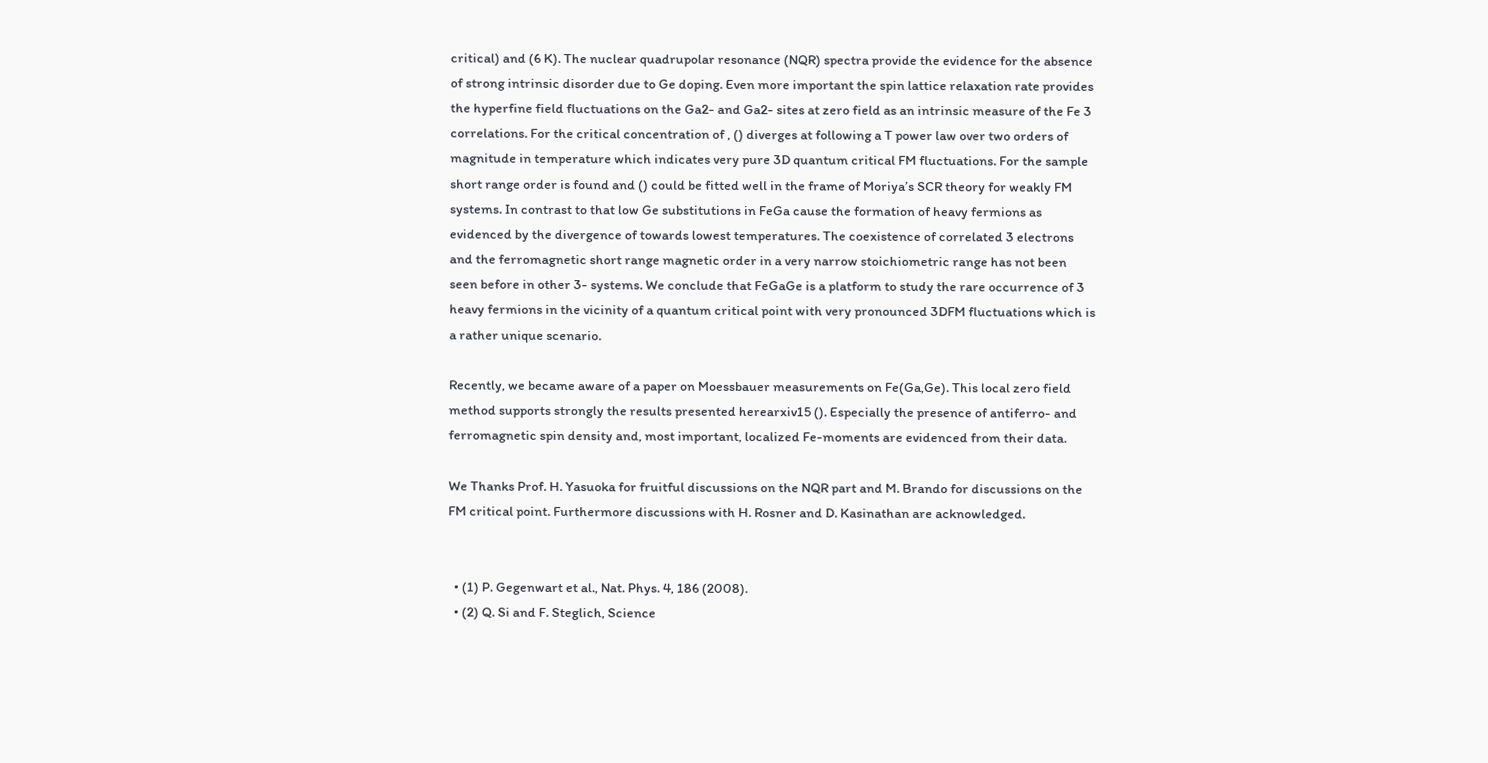critical) and (6 K). The nuclear quadrupolar resonance (NQR) spectra provide the evidence for the absence of strong intrinsic disorder due to Ge doping. Even more important the spin lattice relaxation rate provides the hyperfine field fluctuations on the Ga2- and Ga2- sites at zero field as an intrinsic measure of the Fe 3 correlations. For the critical concentration of , () diverges at following a T power law over two orders of magnitude in temperature which indicates very pure 3D quantum critical FM fluctuations. For the sample short range order is found and () could be fitted well in the frame of Moriya’s SCR theory for weakly FM systems. In contrast to that low Ge substitutions in FeGa cause the formation of heavy fermions as evidenced by the divergence of towards lowest temperatures. The coexistence of correlated 3 electrons and the ferromagnetic short range magnetic order in a very narrow stoichiometric range has not been seen before in other 3- systems. We conclude that FeGaGe is a platform to study the rare occurrence of 3 heavy fermions in the vicinity of a quantum critical point with very pronounced 3DFM fluctuations which is a rather unique scenario.

Recently, we became aware of a paper on Moessbauer measurements on Fe(Ga,Ge). This local zero field method supports strongly the results presented herearxiv15 (). Especially the presence of antiferro- and ferromagnetic spin density and, most important, localized Fe-moments are evidenced from their data.

We Thanks Prof. H. Yasuoka for fruitful discussions on the NQR part and M. Brando for discussions on the FM critical point. Furthermore discussions with H. Rosner and D. Kasinathan are acknowledged.


  • (1) P. Gegenwart et al., Nat. Phys. 4, 186 (2008).
  • (2) Q. Si and F. Steglich, Science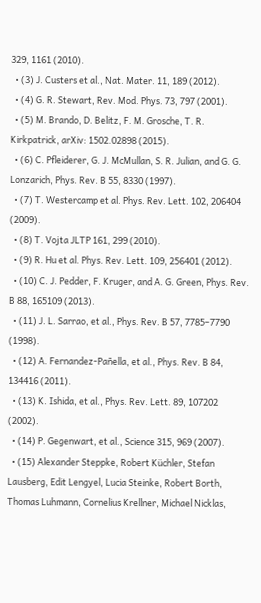329, 1161 (2010).
  • (3) J. Custers et al., Nat. Mater. 11, 189 (2012).
  • (4) G. R. Stewart, Rev. Mod. Phys. 73, 797 (2001).
  • (5) M. Brando, D. Belitz, F. M. Grosche, T. R. Kirkpatrick, arXiv: 1502.02898 (2015).
  • (6) C. Pfleiderer, G. J. McMullan, S. R. Julian, and G. G. Lonzarich, Phys. Rev. B 55, 8330 (1997).
  • (7) T. Westercamp et al. Phys. Rev. Lett. 102, 206404 (2009).
  • (8) T. Vojta JLTP 161, 299 (2010).
  • (9) R. Hu et al. Phys. Rev. Lett. 109, 256401 (2012).
  • (10) C. J. Pedder, F. Kruger, and A. G. Green, Phys. Rev. B 88, 165109 (2013).
  • (11) J. L. Sarrao, et al., Phys. Rev. B 57, 7785–7790 (1998).
  • (12) A. Fernandez-Pañella, et al., Phys. Rev. B 84, 134416 (2011).
  • (13) K. Ishida, et al., Phys. Rev. Lett. 89, 107202 (2002).
  • (14) P. Gegenwart, et al., Science 315, 969 (2007).
  • (15) Alexander Steppke, Robert Küchler, Stefan Lausberg, Edit Lengyel, Lucia Steinke, Robert Borth, Thomas Luhmann, Cornelius Krellner, Michael Nicklas,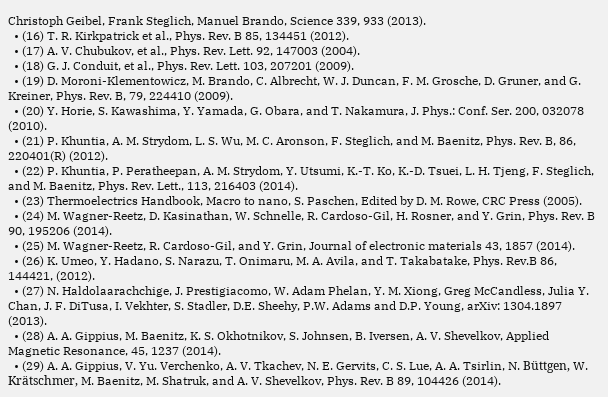Christoph Geibel, Frank Steglich, Manuel Brando, Science 339, 933 (2013).
  • (16) T. R. Kirkpatrick et al., Phys. Rev. B 85, 134451 (2012).
  • (17) A. V. Chubukov, et al., Phys. Rev. Lett. 92, 147003 (2004).
  • (18) G. J. Conduit, et al., Phys. Rev. Lett. 103, 207201 (2009).
  • (19) D. Moroni-Klementowicz, M. Brando, C. Albrecht, W. J. Duncan, F. M. Grosche, D. Gruner, and G. Kreiner, Phys. Rev. B, 79, 224410 (2009).
  • (20) Y. Horie, S. Kawashima, Y. Yamada, G. Obara, and T. Nakamura, J. Phys.: Conf. Ser. 200, 032078 (2010).
  • (21) P. Khuntia, A. M. Strydom, L. S. Wu, M. C. Aronson, F. Steglich, and M. Baenitz, Phys. Rev. B, 86, 220401(R) (2012).
  • (22) P. Khuntia, P. Peratheepan, A. M. Strydom, Y. Utsumi, K.-T. Ko, K.-D. Tsuei, L. H. Tjeng, F. Steglich, and M. Baenitz, Phys. Rev. Lett., 113, 216403 (2014).
  • (23) Thermoelectrics Handbook, Macro to nano, S. Paschen, Edited by D. M. Rowe, CRC Press (2005).
  • (24) M. Wagner-Reetz, D. Kasinathan, W. Schnelle, R. Cardoso-Gil, H. Rosner, and Y. Grin, Phys. Rev. B 90, 195206 (2014).
  • (25) M. Wagner-Reetz, R. Cardoso-Gil, and Y. Grin, Journal of electronic materials 43, 1857 (2014).
  • (26) K. Umeo, Y. Hadano, S. Narazu, T. Onimaru, M. A. Avila, and T. Takabatake, Phys. Rev.B 86, 144421, (2012).
  • (27) N. Haldolaarachchige, J. Prestigiacomo, W. Adam Phelan, Y. M. Xiong, Greg McCandless, Julia Y. Chan, J. F. DiTusa, I. Vekhter, S. Stadler, D.E. Sheehy, P.W. Adams and D.P. Young, arXiv: 1304.1897 (2013).
  • (28) A. A. Gippius, M. Baenitz, K. S. Okhotnikov, S. Johnsen, B. Iversen, A. V. Shevelkov, Applied Magnetic Resonance, 45, 1237 (2014).
  • (29) A. A. Gippius, V. Yu. Verchenko, A. V. Tkachev, N. E. Gervits, C. S. Lue, A. A. Tsirlin, N. Büttgen, W. Krätschmer, M. Baenitz, M. Shatruk, and A. V. Shevelkov, Phys. Rev. B 89, 104426 (2014).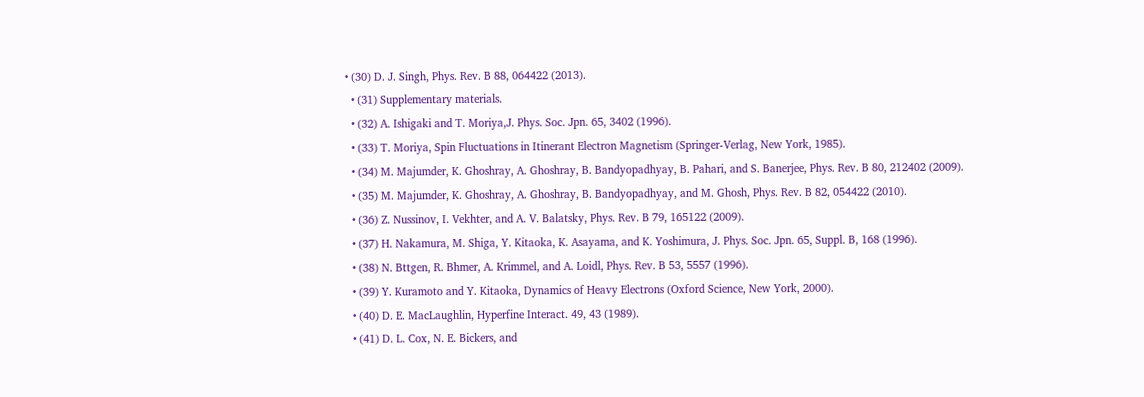• (30) D. J. Singh, Phys. Rev. B 88, 064422 (2013).
  • (31) Supplementary materials.
  • (32) A. Ishigaki and T. Moriya,J. Phys. Soc. Jpn. 65, 3402 (1996).
  • (33) T. Moriya, Spin Fluctuations in Itinerant Electron Magnetism (Springer-Verlag, New York, 1985).
  • (34) M. Majumder, K. Ghoshray, A. Ghoshray, B. Bandyopadhyay, B. Pahari, and S. Banerjee, Phys. Rev. B 80, 212402 (2009).
  • (35) M. Majumder, K. Ghoshray, A. Ghoshray, B. Bandyopadhyay, and M. Ghosh, Phys. Rev. B 82, 054422 (2010).
  • (36) Z. Nussinov, I. Vekhter, and A. V. Balatsky, Phys. Rev. B 79, 165122 (2009).
  • (37) H. Nakamura, M. Shiga, Y. Kitaoka, K. Asayama, and K. Yoshimura, J. Phys. Soc. Jpn. 65, Suppl. B, 168 (1996).
  • (38) N. Bttgen, R. Bhmer, A. Krimmel, and A. Loidl, Phys. Rev. B 53, 5557 (1996).
  • (39) Y. Kuramoto and Y. Kitaoka, Dynamics of Heavy Electrons (Oxford Science, New York, 2000).
  • (40) D. E. MacLaughlin, Hyperfine Interact. 49, 43 (1989).
  • (41) D. L. Cox, N. E. Bickers, and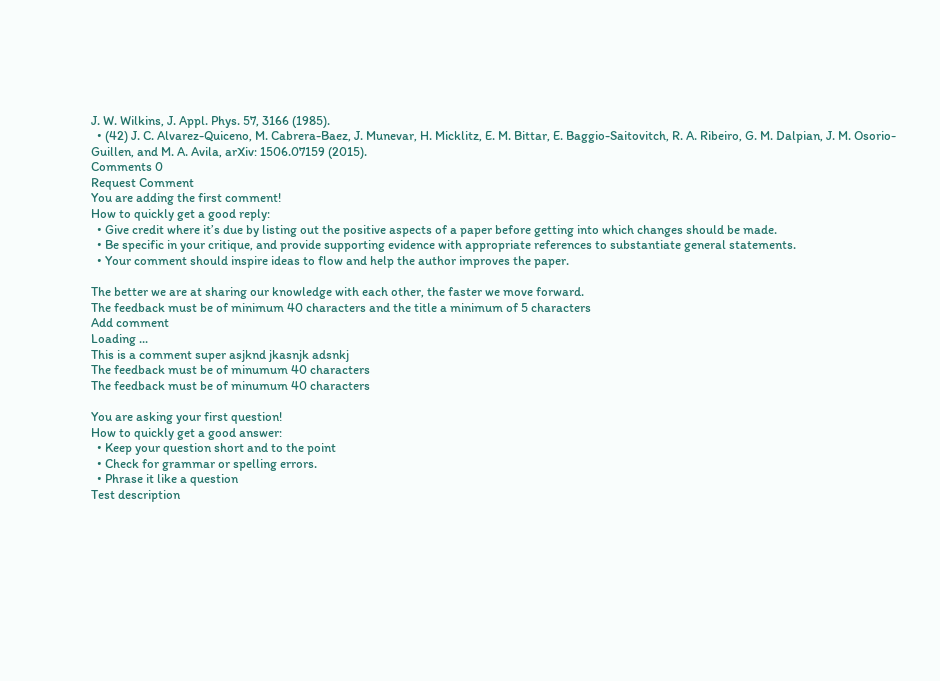J. W. Wilkins, J. Appl. Phys. 57, 3166 (1985).
  • (42) J. C. Alvarez-Quiceno, M. Cabrera-Baez, J. Munevar, H. Micklitz, E. M. Bittar, E. Baggio-Saitovitch, R. A. Ribeiro, G. M. Dalpian, J. M. Osorio-Guillen, and M. A. Avila, arXiv: 1506.07159 (2015).
Comments 0
Request Comment
You are adding the first comment!
How to quickly get a good reply:
  • Give credit where it’s due by listing out the positive aspects of a paper before getting into which changes should be made.
  • Be specific in your critique, and provide supporting evidence with appropriate references to substantiate general statements.
  • Your comment should inspire ideas to flow and help the author improves the paper.

The better we are at sharing our knowledge with each other, the faster we move forward.
The feedback must be of minimum 40 characters and the title a minimum of 5 characters
Add comment
Loading ...
This is a comment super asjknd jkasnjk adsnkj
The feedback must be of minumum 40 characters
The feedback must be of minumum 40 characters

You are asking your first question!
How to quickly get a good answer:
  • Keep your question short and to the point
  • Check for grammar or spelling errors.
  • Phrase it like a question
Test description